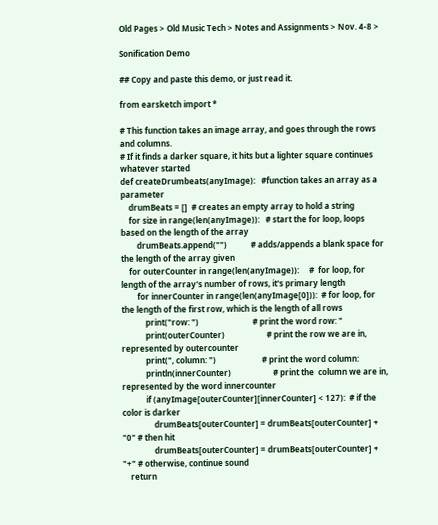Old Pages > Old Music Tech > Notes and Assignments > Nov. 4-8 >

Sonification Demo

## Copy and paste this demo, or just read it.

from earsketch import *

# This function takes an image array, and goes through the rows and columns.
# If it finds a darker square, it hits but a lighter square continues whatever started
def createDrumbeats(anyImage):   #function takes an array as a parameter
    drumBeats = []  # creates an empty array to hold a string
    for size in range(len(anyImage)):   # start the for loop, loops based on the length of the array
        drumBeats.append("")            # adds/appends a blank space for the length of the array given
    for outerCounter in range(len(anyImage)):     #  for loop, for length of the array's number of rows, it's primary length
        for innerCounter in range(len(anyImage[0])):  # for loop, for the length of the first row, which is the length of all rows
            print("row: ")                           # print the word row: "
            print(outerCounter)                     # print the row we are in, represented by outercounter
            print(", column: ")                       # print the word column:
            println(innerCounter)                     # print the  column we are in, represented by the word innercounter
            if (anyImage[outerCounter][innerCounter] < 127):  # if the color is darker
                drumBeats[outerCounter] = drumBeats[outerCounter] + "0" # then hit
                drumBeats[outerCounter] = drumBeats[outerCounter] + "+" # otherwise, continue sound
    return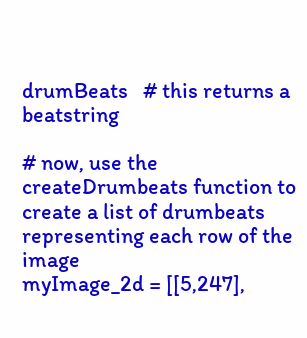drumBeats   # this returns a beatstring

# now, use the createDrumbeats function to create a list of drumbeats representing each row of the image
myImage_2d = [[5,247],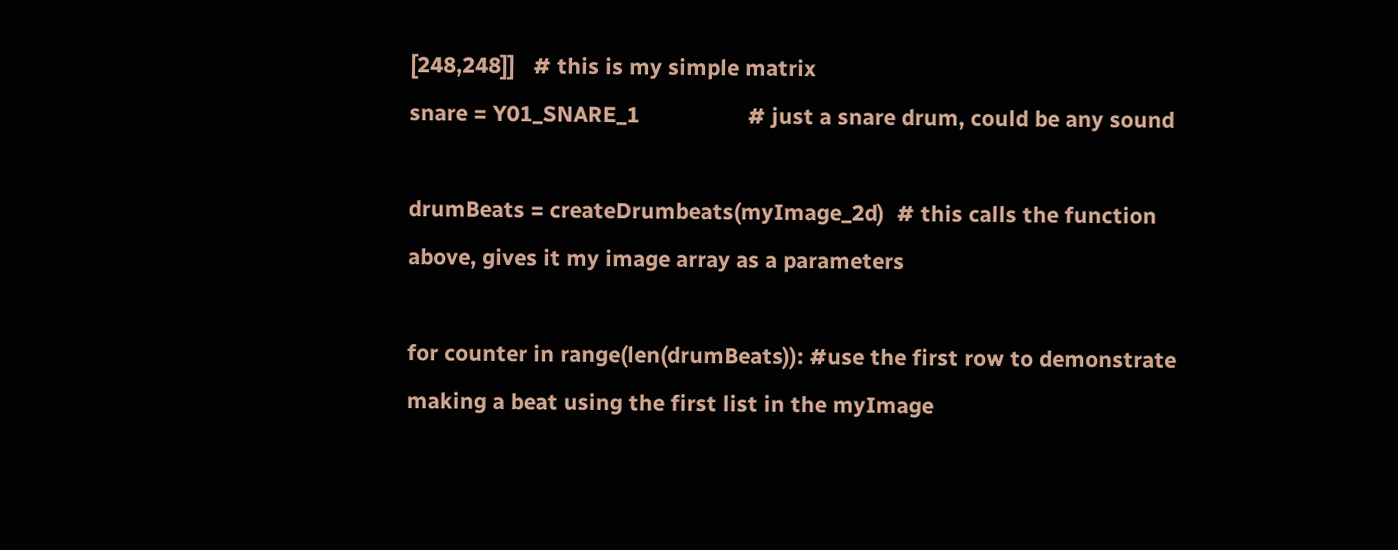[248,248]]   # this is my simple matrix
snare = Y01_SNARE_1                  # just a snare drum, could be any sound

drumBeats = createDrumbeats(myImage_2d)  # this calls the function above, gives it my image array as a parameters

for counter in range(len(drumBeats)): #use the first row to demonstrate making a beat using the first list in the myImage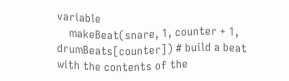variable
    makeBeat(snare, 1, counter + 1, drumBeats[counter]) # build a beat with the contents of the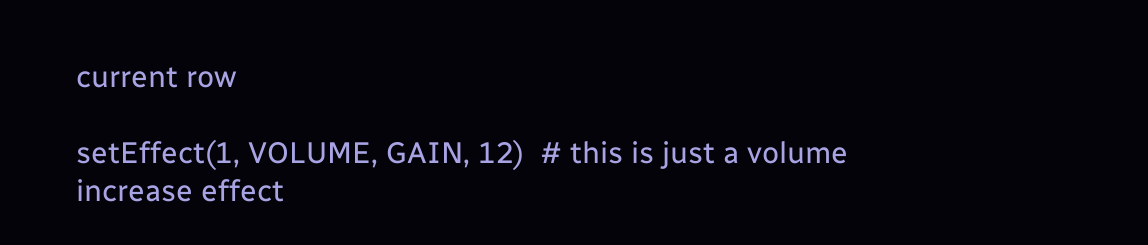current row

setEffect(1, VOLUME, GAIN, 12)  # this is just a volume increase effect